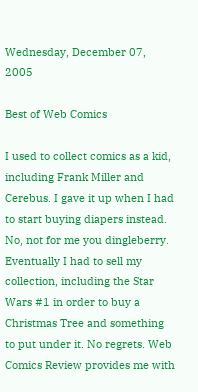Wednesday, December 07, 2005

Best of Web Comics

I used to collect comics as a kid, including Frank Miller and Cerebus. I gave it up when I had to start buying diapers instead. No, not for me you dingleberry. Eventually I had to sell my collection, including the Star Wars #1 in order to buy a Christmas Tree and something to put under it. No regrets. Web Comics Review provides me with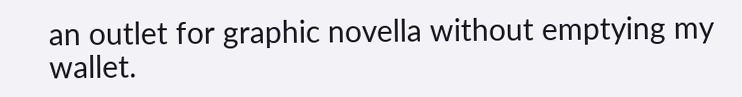an outlet for graphic novella without emptying my wallet.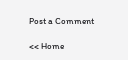Post a Comment

<< Home